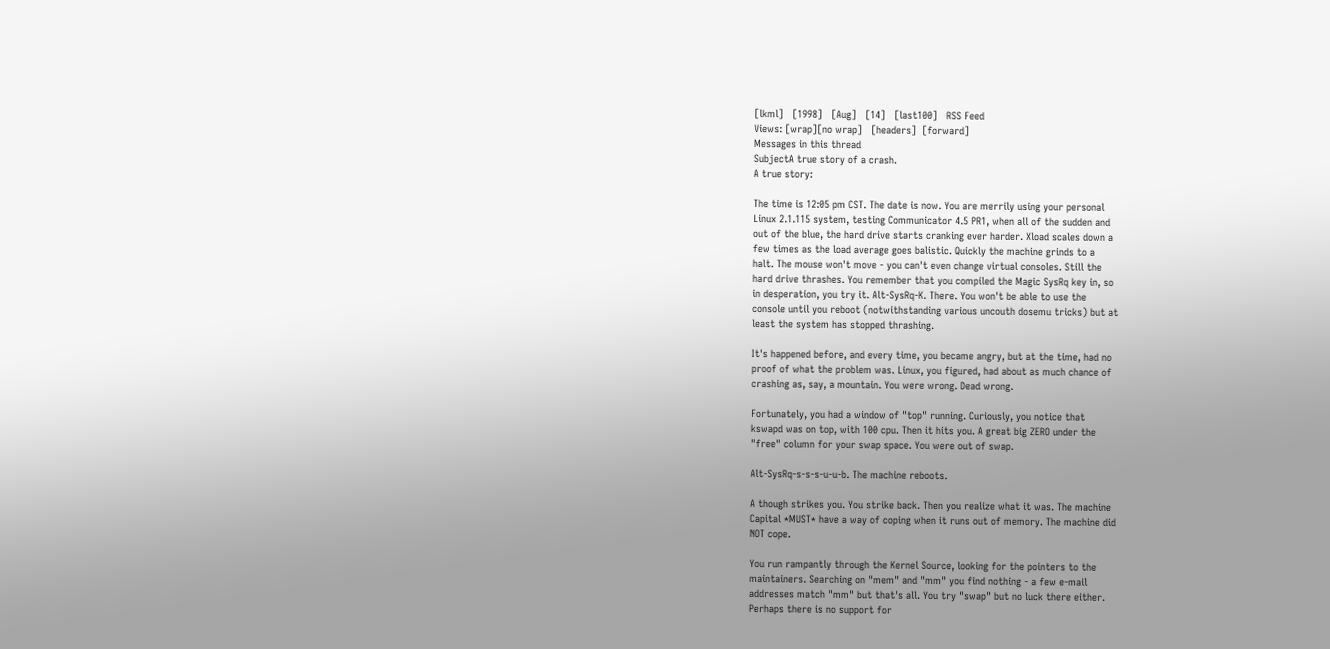[lkml]   [1998]   [Aug]   [14]   [last100]   RSS Feed
Views: [wrap][no wrap]   [headers]  [forward]
Messages in this thread
SubjectA true story of a crash.
A true story:

The time is 12:05 pm CST. The date is now. You are merrily using your personal
Linux 2.1.115 system, testing Communicator 4.5 PR1, when all of the sudden and
out of the blue, the hard drive starts cranking ever harder. Xload scales down a
few times as the load average goes balistic. Quickly the machine grinds to a
halt. The mouse won't move - you can't even change virtual consoles. Still the
hard drive thrashes. You remember that you compiled the Magic SysRq key in, so
in desperation, you try it. Alt-SysRq-K. There. You won't be able to use the
console until you reboot (notwithstanding various uncouth dosemu tricks) but at
least the system has stopped thrashing.

It's happened before, and every time, you became angry, but at the time, had no
proof of what the problem was. Linux, you figured, had about as much chance of
crashing as, say, a mountain. You were wrong. Dead wrong.

Fortunately, you had a window of "top" running. Curiously, you notice that
kswapd was on top, with 100 cpu. Then it hits you. A great big ZERO under the
"free" column for your swap space. You were out of swap.

Alt-SysRq-s-s-s-u-u-b. The machine reboots.

A though strikes you. You strike back. Then you realize what it was. The machine
Capital *MUST* have a way of coping when it runs out of memory. The machine did
NOT cope.

You run rampantly through the Kernel Source, looking for the pointers to the
maintainers. Searching on "mem" and "mm" you find nothing - a few e-mail
addresses match "mm" but that's all. You try "swap" but no luck there either.
Perhaps there is no support for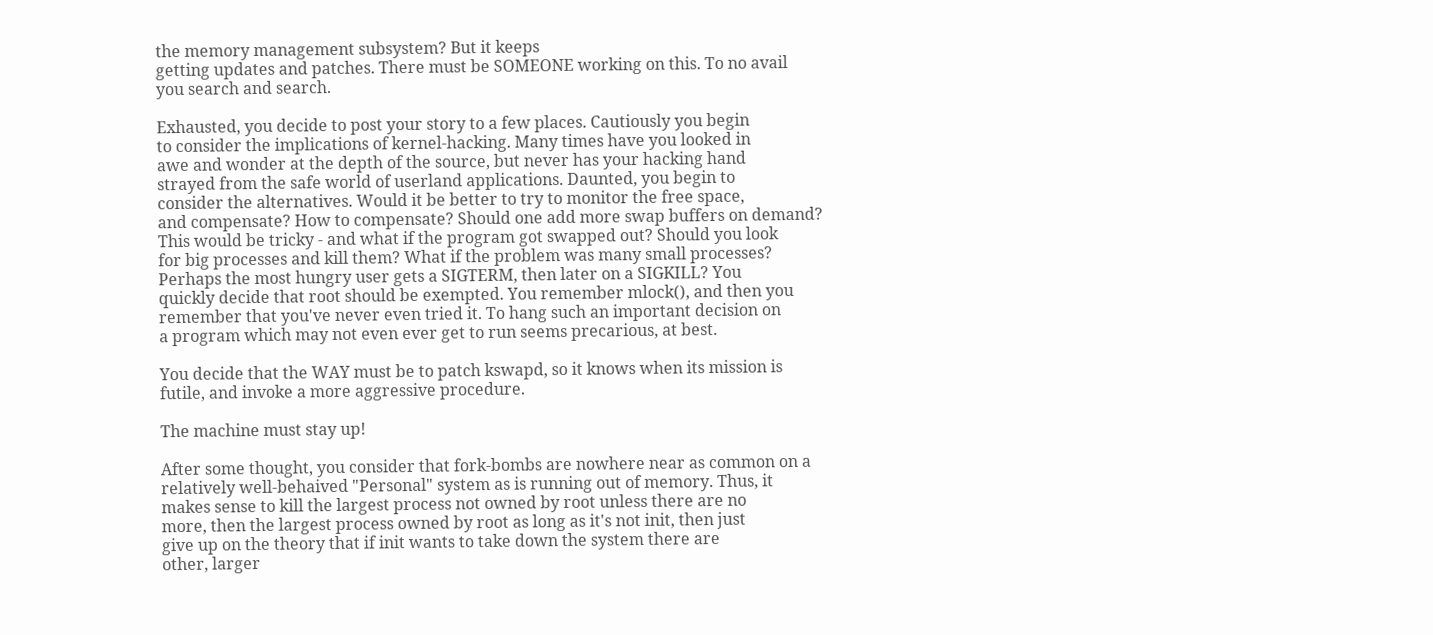the memory management subsystem? But it keeps
getting updates and patches. There must be SOMEONE working on this. To no avail
you search and search.

Exhausted, you decide to post your story to a few places. Cautiously you begin
to consider the implications of kernel-hacking. Many times have you looked in
awe and wonder at the depth of the source, but never has your hacking hand
strayed from the safe world of userland applications. Daunted, you begin to
consider the alternatives. Would it be better to try to monitor the free space,
and compensate? How to compensate? Should one add more swap buffers on demand?
This would be tricky - and what if the program got swapped out? Should you look
for big processes and kill them? What if the problem was many small processes?
Perhaps the most hungry user gets a SIGTERM, then later on a SIGKILL? You
quickly decide that root should be exempted. You remember mlock(), and then you
remember that you've never even tried it. To hang such an important decision on
a program which may not even ever get to run seems precarious, at best.

You decide that the WAY must be to patch kswapd, so it knows when its mission is
futile, and invoke a more aggressive procedure.

The machine must stay up!

After some thought, you consider that fork-bombs are nowhere near as common on a
relatively well-behaived "Personal" system as is running out of memory. Thus, it
makes sense to kill the largest process not owned by root unless there are no
more, then the largest process owned by root as long as it's not init, then just
give up on the theory that if init wants to take down the system there are
other, larger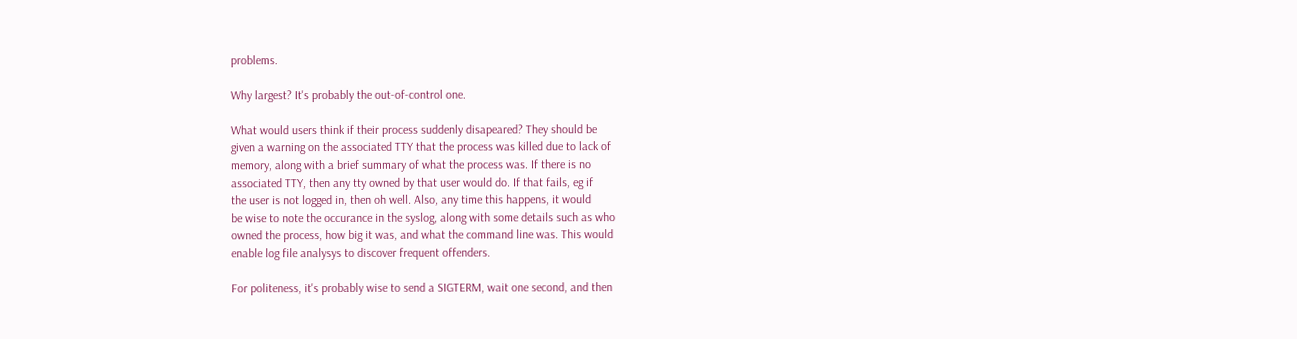problems.

Why largest? It's probably the out-of-control one.

What would users think if their process suddenly disapeared? They should be
given a warning on the associated TTY that the process was killed due to lack of
memory, along with a brief summary of what the process was. If there is no
associated TTY, then any tty owned by that user would do. If that fails, eg if
the user is not logged in, then oh well. Also, any time this happens, it would
be wise to note the occurance in the syslog, along with some details such as who
owned the process, how big it was, and what the command line was. This would
enable log file analysys to discover frequent offenders.

For politeness, it's probably wise to send a SIGTERM, wait one second, and then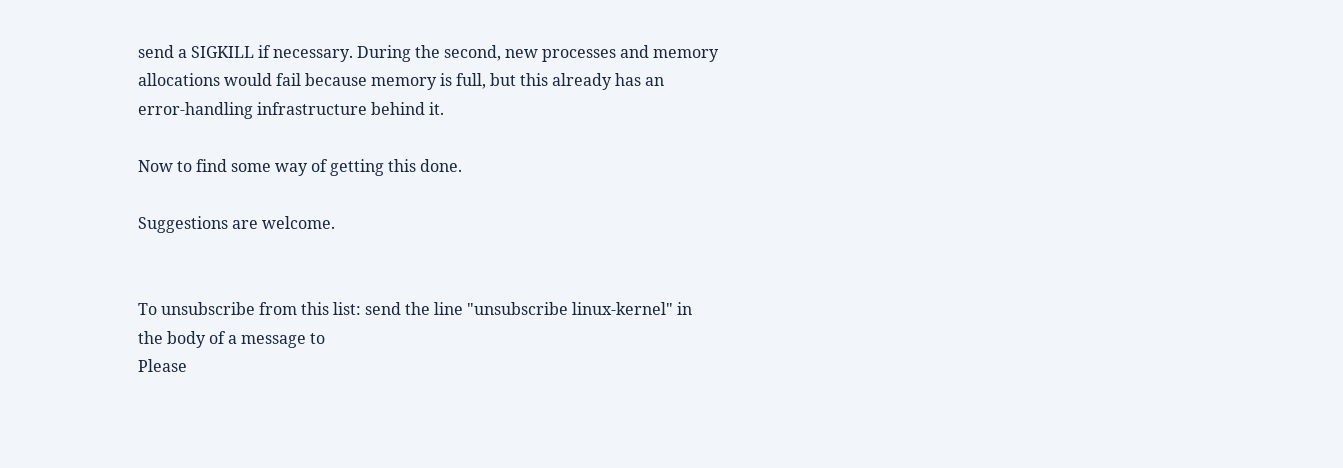send a SIGKILL if necessary. During the second, new processes and memory
allocations would fail because memory is full, but this already has an
error-handling infrastructure behind it.

Now to find some way of getting this done.

Suggestions are welcome.


To unsubscribe from this list: send the line "unsubscribe linux-kernel" in
the body of a message to
Please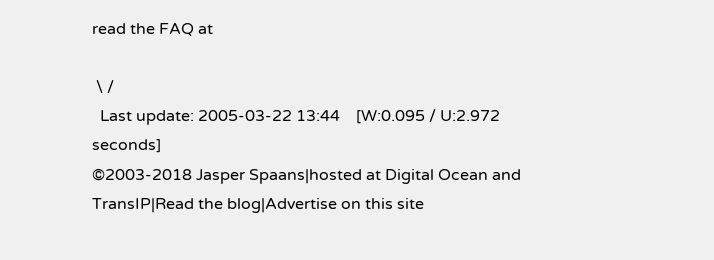read the FAQ at

 \ /
  Last update: 2005-03-22 13:44    [W:0.095 / U:2.972 seconds]
©2003-2018 Jasper Spaans|hosted at Digital Ocean and TransIP|Read the blog|Advertise on this site